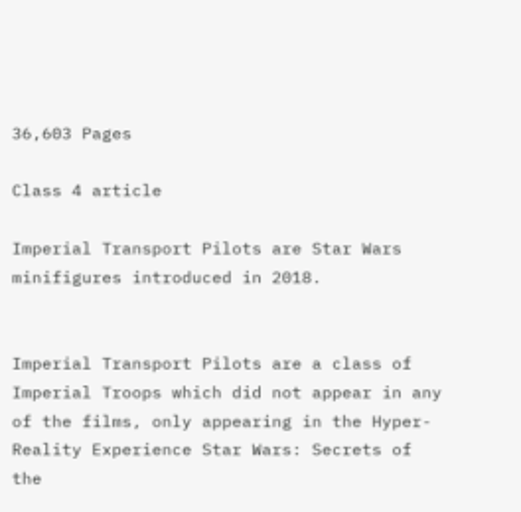36,603 Pages

Class 4 article

Imperial Transport Pilots are Star Wars minifigures introduced in 2018.


Imperial Transport Pilots are a class of Imperial Troops which did not appear in any of the films, only appearing in the Hyper-Reality Experience Star Wars: Secrets of the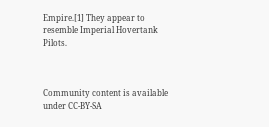Empire.[1] They appear to resemble Imperial Hovertank Pilots.



Community content is available under CC-BY-SA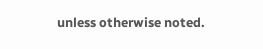unless otherwise noted.